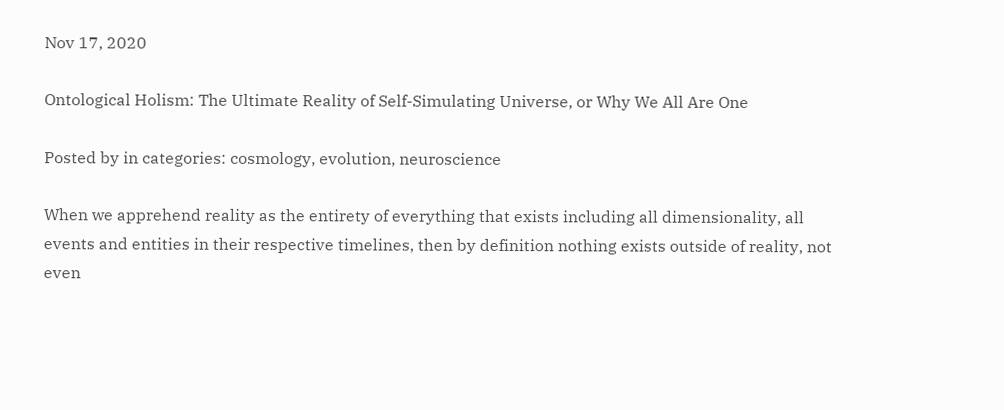Nov 17, 2020

Ontological Holism: The Ultimate Reality of Self-Simulating Universe, or Why We All Are One

Posted by in categories: cosmology, evolution, neuroscience

When we apprehend reality as the entirety of everything that exists including all dimensionality, all events and entities in their respective timelines, then by definition nothing exists outside of reality, not even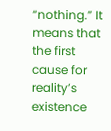“nothing.” It means that the first cause for reality’s existence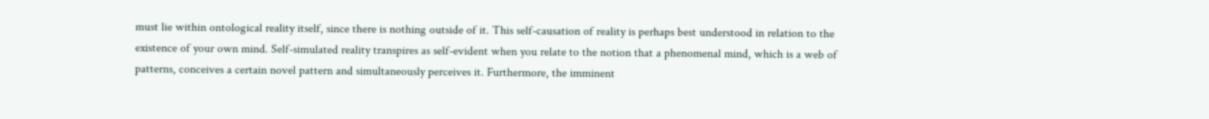must lie within ontological reality itself, since there is nothing outside of it. This self-causation of reality is perhaps best understood in relation to the existence of your own mind. Self-simulated reality transpires as self-evident when you relate to the notion that a phenomenal mind, which is a web of patterns, conceives a certain novel pattern and simultaneously perceives it. Furthermore, the imminent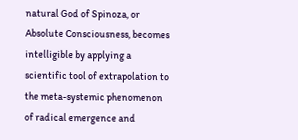natural God of Spinoza, or Absolute Consciousness, becomes intelligible by applying a scientific tool of extrapolation to the meta-systemic phenomenon of radical emergence and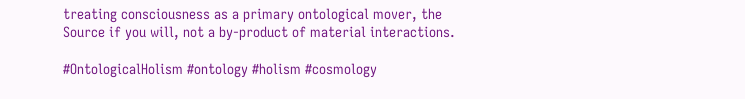treating consciousness as a primary ontological mover, the Source if you will, not a by-product of material interactions.

#OntologicalHolism #ontology #holism #cosmology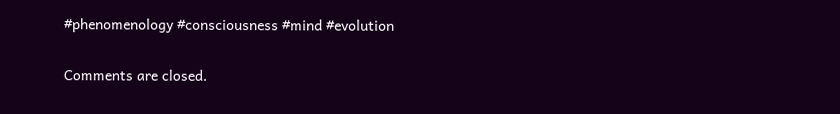#phenomenology #consciousness #mind #evolution

Comments are closed.